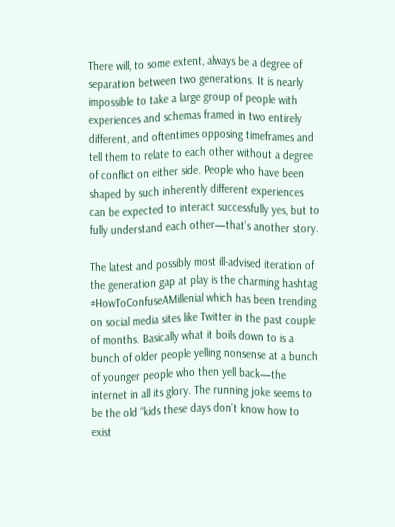There will, to some extent, always be a degree of separation between two generations. It is nearly impossible to take a large group of people with experiences and schemas framed in two entirely different, and oftentimes opposing timeframes and tell them to relate to each other without a degree of conflict on either side. People who have been shaped by such inherently different experiences can be expected to interact successfully yes, but to fully understand each other—that’s another story.

The latest and possibly most ill-advised iteration of the generation gap at play is the charming hashtag #HowToConfuseAMillenial which has been trending on social media sites like Twitter in the past couple of months. Basically what it boils down to is a bunch of older people yelling nonsense at a bunch of younger people who then yell back—the internet in all its glory. The running joke seems to be the old “kids these days don’t know how to exist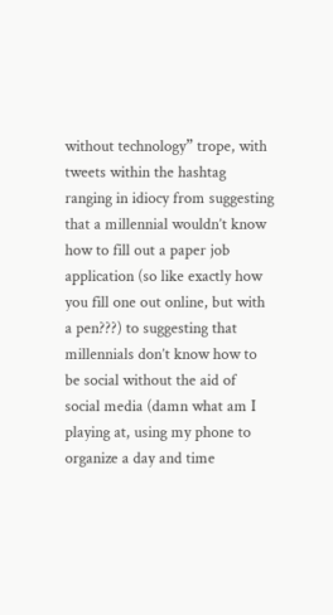without technology” trope, with tweets within the hashtag ranging in idiocy from suggesting that a millennial wouldn’t know how to fill out a paper job application (so like exactly how you fill one out online, but with a pen???) to suggesting that millennials don’t know how to be social without the aid of social media (damn what am I playing at, using my phone to organize a day and time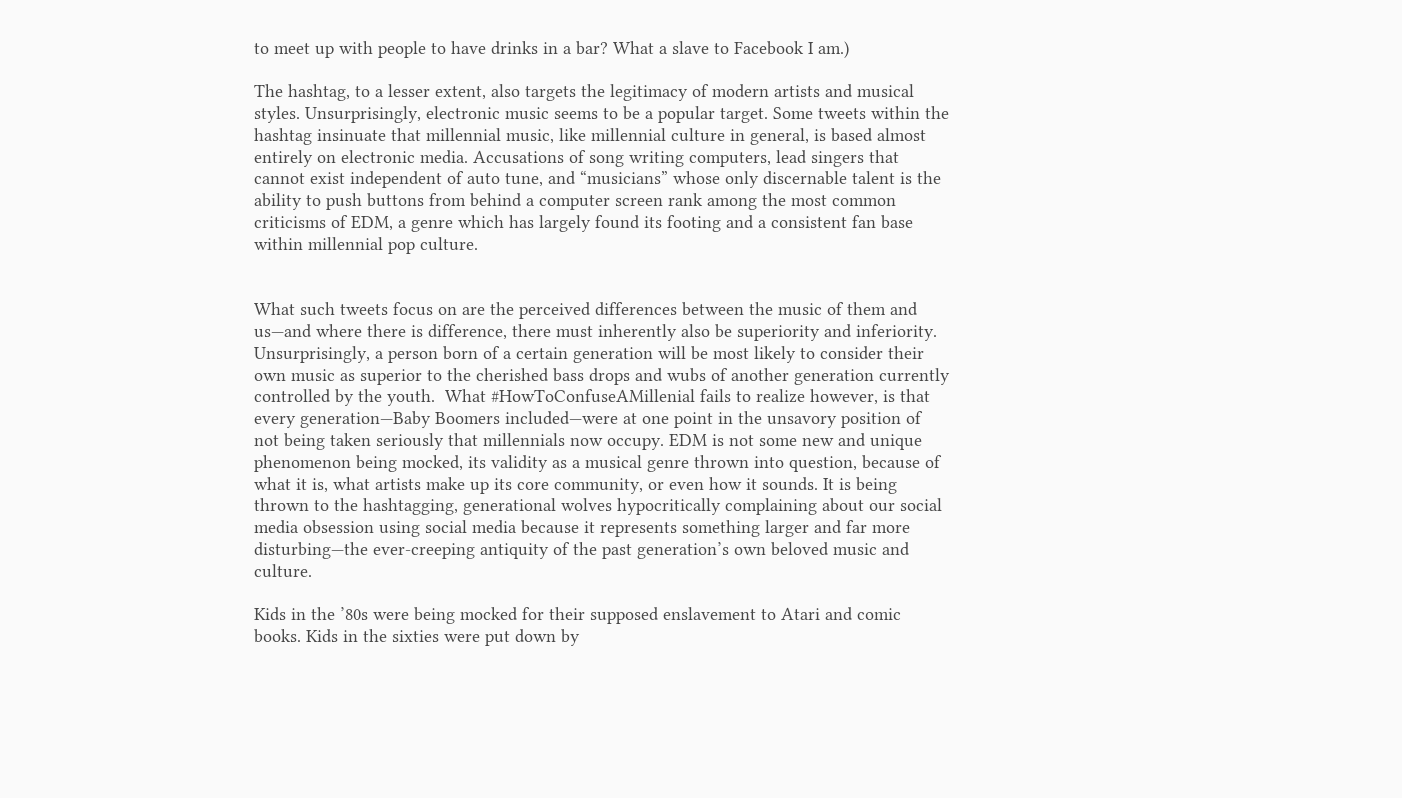to meet up with people to have drinks in a bar? What a slave to Facebook I am.)

The hashtag, to a lesser extent, also targets the legitimacy of modern artists and musical styles. Unsurprisingly, electronic music seems to be a popular target. Some tweets within the hashtag insinuate that millennial music, like millennial culture in general, is based almost entirely on electronic media. Accusations of song writing computers, lead singers that cannot exist independent of auto tune, and “musicians” whose only discernable talent is the ability to push buttons from behind a computer screen rank among the most common criticisms of EDM, a genre which has largely found its footing and a consistent fan base within millennial pop culture.


What such tweets focus on are the perceived differences between the music of them and us—and where there is difference, there must inherently also be superiority and inferiority. Unsurprisingly, a person born of a certain generation will be most likely to consider their own music as superior to the cherished bass drops and wubs of another generation currently controlled by the youth.  What #HowToConfuseAMillenial fails to realize however, is that every generation—Baby Boomers included—were at one point in the unsavory position of not being taken seriously that millennials now occupy. EDM is not some new and unique phenomenon being mocked, its validity as a musical genre thrown into question, because of what it is, what artists make up its core community, or even how it sounds. It is being thrown to the hashtagging, generational wolves hypocritically complaining about our social media obsession using social media because it represents something larger and far more disturbing—the ever-creeping antiquity of the past generation’s own beloved music and culture.

Kids in the ’80s were being mocked for their supposed enslavement to Atari and comic books. Kids in the sixties were put down by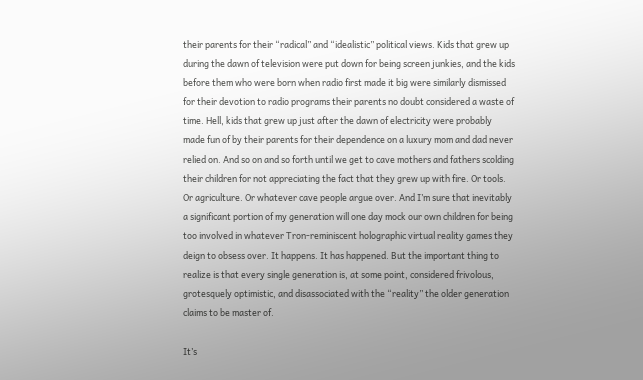their parents for their “radical” and “idealistic” political views. Kids that grew up during the dawn of television were put down for being screen junkies, and the kids before them who were born when radio first made it big were similarly dismissed for their devotion to radio programs their parents no doubt considered a waste of time. Hell, kids that grew up just after the dawn of electricity were probably made fun of by their parents for their dependence on a luxury mom and dad never relied on. And so on and so forth until we get to cave mothers and fathers scolding their children for not appreciating the fact that they grew up with fire. Or tools. Or agriculture. Or whatever cave people argue over. And I’m sure that inevitably a significant portion of my generation will one day mock our own children for being too involved in whatever Tron-reminiscent holographic virtual reality games they deign to obsess over. It happens. It has happened. But the important thing to realize is that every single generation is, at some point, considered frivolous, grotesquely optimistic, and disassociated with the “reality” the older generation claims to be master of.

It’s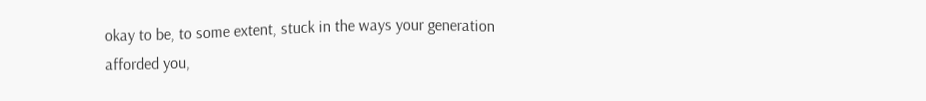okay to be, to some extent, stuck in the ways your generation afforded you,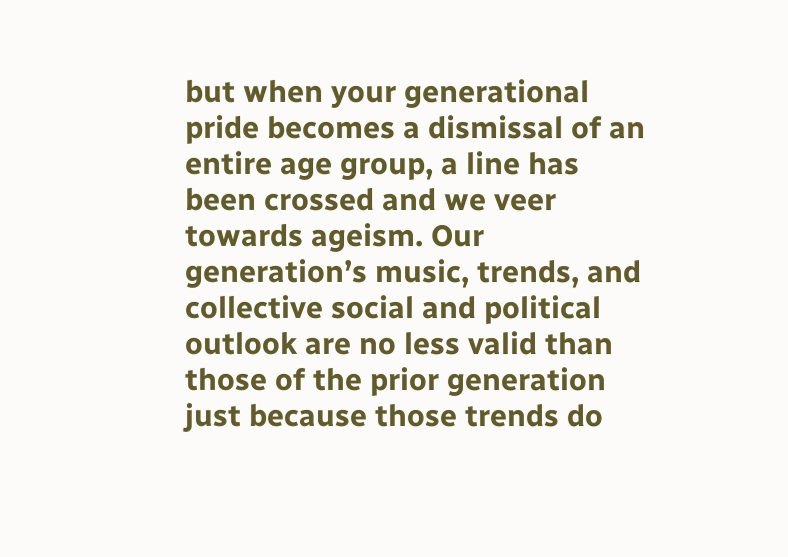but when your generational pride becomes a dismissal of an entire age group, a line has been crossed and we veer towards ageism. Our generation’s music, trends, and collective social and political outlook are no less valid than those of the prior generation just because those trends do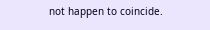not happen to coincide.